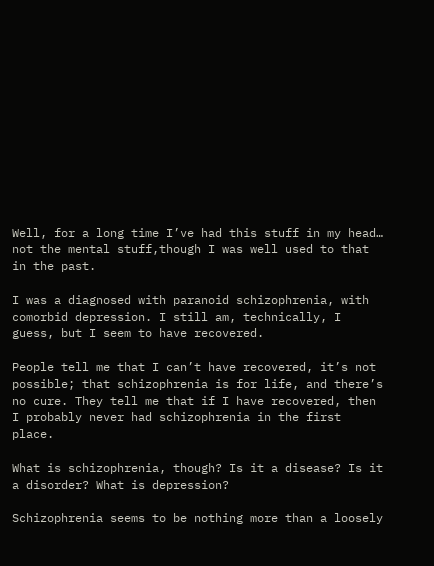Well, for a long time I’ve had this stuff in my head…  not the mental stuff,though I was well used to that in the past.

I was a diagnosed with paranoid schizophrenia, with comorbid depression. I still am, technically, I guess, but I seem to have recovered.

People tell me that I can’t have recovered, it’s not possible; that schizophrenia is for life, and there’s no cure. They tell me that if I have recovered, then I probably never had schizophrenia in the first place.

What is schizophrenia, though? Is it a disease? Is it a disorder? What is depression?

Schizophrenia seems to be nothing more than a loosely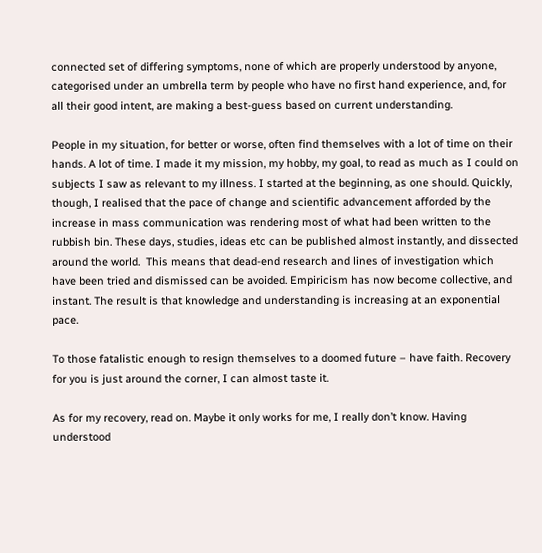connected set of differing symptoms, none of which are properly understood by anyone, categorised under an umbrella term by people who have no first hand experience, and, for all their good intent, are making a best-guess based on current understanding.

People in my situation, for better or worse, often find themselves with a lot of time on their hands. A lot of time. I made it my mission, my hobby, my goal, to read as much as I could on subjects I saw as relevant to my illness. I started at the beginning, as one should. Quickly, though, I realised that the pace of change and scientific advancement afforded by the increase in mass communication was rendering most of what had been written to the rubbish bin. These days, studies, ideas etc can be published almost instantly, and dissected around the world.  This means that dead-end research and lines of investigation which have been tried and dismissed can be avoided. Empiricism has now become collective, and instant. The result is that knowledge and understanding is increasing at an exponential pace.

To those fatalistic enough to resign themselves to a doomed future – have faith. Recovery for you is just around the corner, I can almost taste it.

As for my recovery, read on. Maybe it only works for me, I really don’t know. Having understood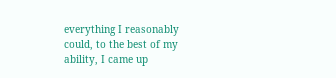everything I reasonably could, to the best of my ability, I came up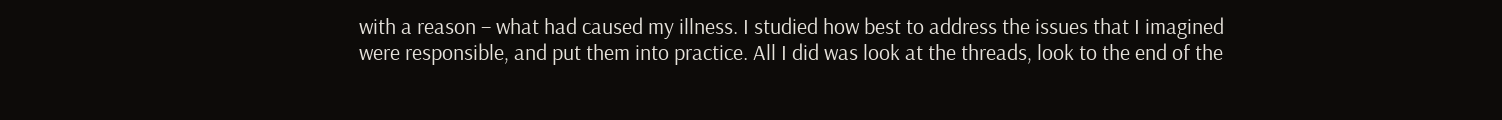with a reason – what had caused my illness. I studied how best to address the issues that I imagined were responsible, and put them into practice. All I did was look at the threads, look to the end of the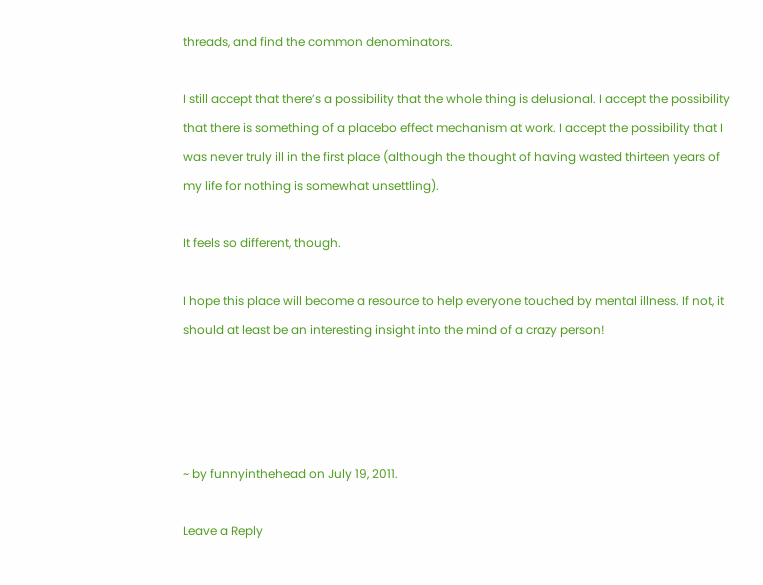threads, and find the common denominators.

I still accept that there’s a possibility that the whole thing is delusional. I accept the possibility that there is something of a placebo effect mechanism at work. I accept the possibility that I was never truly ill in the first place (although the thought of having wasted thirteen years of my life for nothing is somewhat unsettling).

It feels so different, though.

I hope this place will become a resource to help everyone touched by mental illness. If not, it should at least be an interesting insight into the mind of a crazy person!




~ by funnyinthehead on July 19, 2011.

Leave a Reply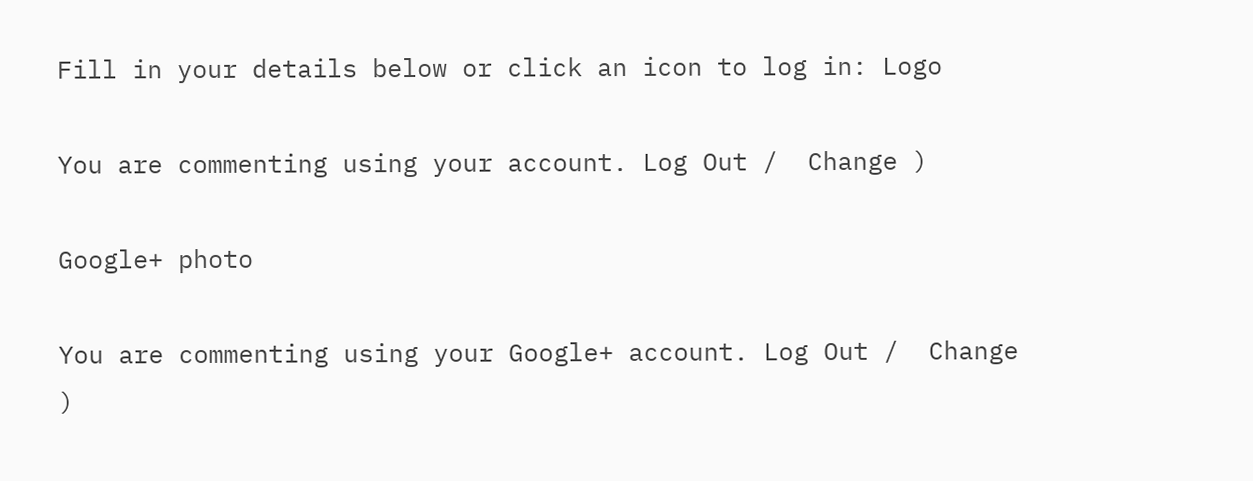Fill in your details below or click an icon to log in: Logo

You are commenting using your account. Log Out /  Change )

Google+ photo

You are commenting using your Google+ account. Log Out /  Change )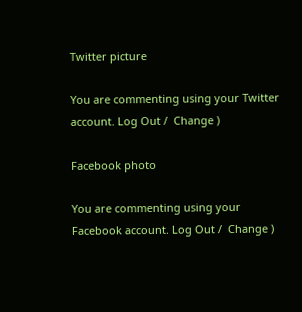Twitter picture

You are commenting using your Twitter account. Log Out /  Change )

Facebook photo

You are commenting using your Facebook account. Log Out /  Change )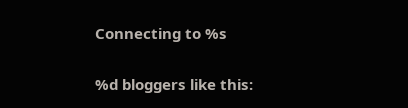Connecting to %s

%d bloggers like this: